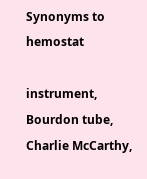Synonyms to hemostat

instrument, Bourdon tube, Charlie McCarthy,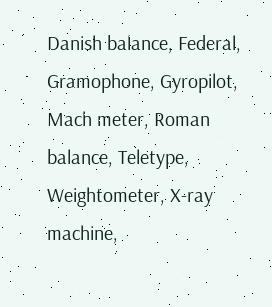Danish balance, Federal, Gramophone, Gyropilot, Mach meter, Roman balance, Teletype, Weightometer, X-ray machine,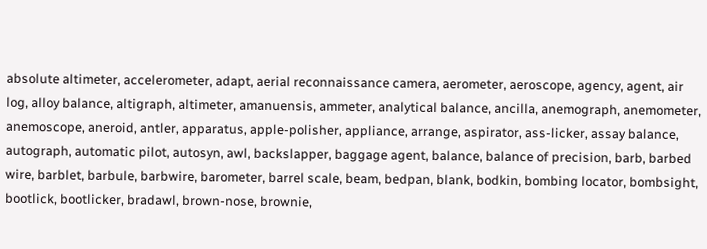absolute altimeter, accelerometer, adapt, aerial reconnaissance camera, aerometer, aeroscope, agency, agent, air log, alloy balance, altigraph, altimeter, amanuensis, ammeter, analytical balance, ancilla, anemograph, anemometer, anemoscope, aneroid, antler, apparatus, apple-polisher, appliance, arrange, aspirator, ass-licker, assay balance, autograph, automatic pilot, autosyn, awl, backslapper, baggage agent, balance, balance of precision, barb, barbed wire, barblet, barbule, barbwire, barometer, barrel scale, beam, bedpan, blank, bodkin, bombing locator, bombsight, bootlick, bootlicker, bradawl, brown-nose, brownie,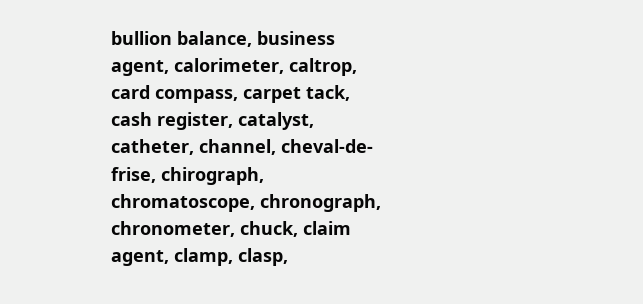bullion balance, business agent, calorimeter, caltrop, card compass, carpet tack, cash register, catalyst, catheter, channel, cheval-de-frise, chirograph, chromatoscope, chronograph, chronometer, chuck, claim agent, clamp, clasp,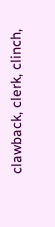clawback, clerk, clinch,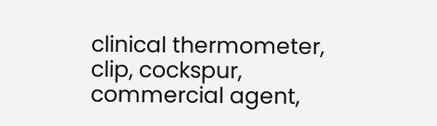clinical thermometer, clip, cockspur, commercial agent,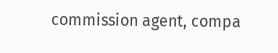commission agent, compa